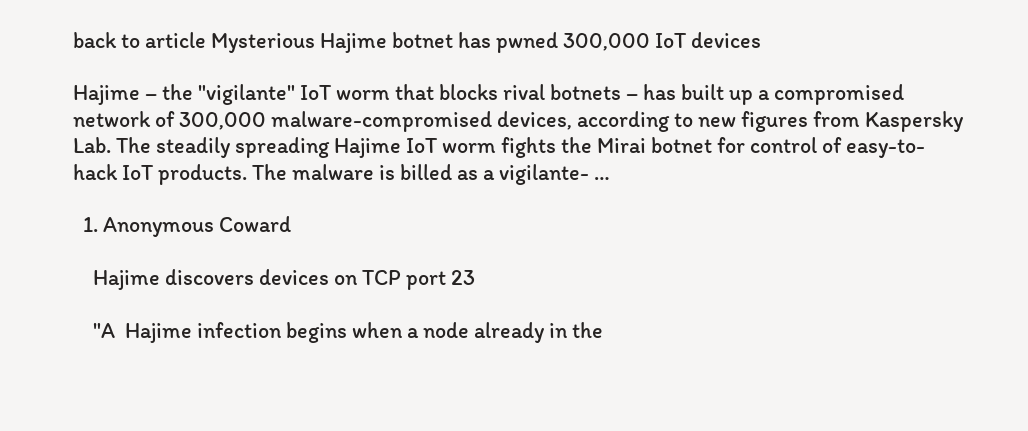back to article Mysterious Hajime botnet has pwned 300,000 IoT devices

Hajime – the "vigilante" IoT worm that blocks rival botnets – has built up a compromised network of 300,000 malware-compromised devices, according to new figures from Kaspersky Lab. The steadily spreading Hajime IoT worm fights the Mirai botnet for control of easy-to-hack IoT products. The malware is billed as a vigilante- …

  1. Anonymous Coward

    Hajime discovers devices on TCP port 23

    "A  Hajime infection begins when a node already in the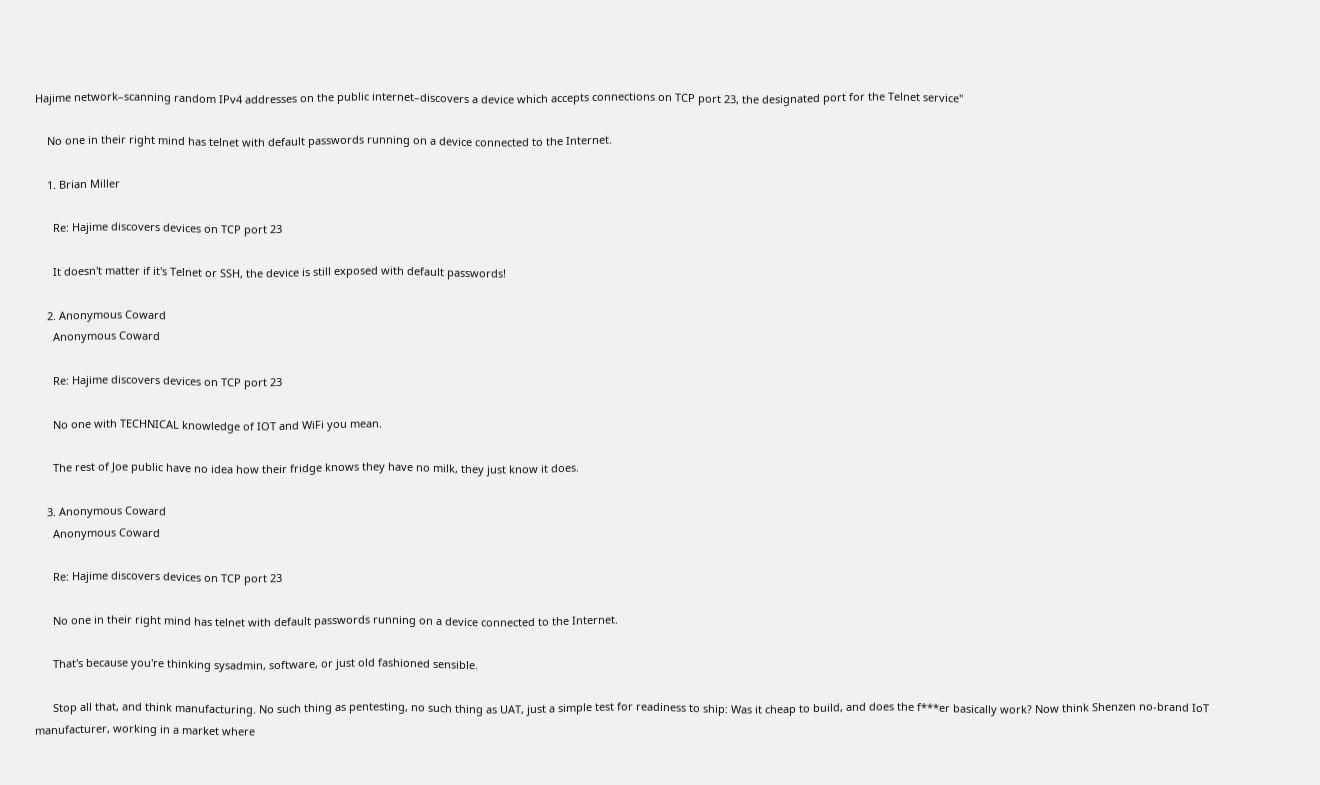Hajime network–scanning random IPv4 addresses on the public internet–discovers a device which accepts connections on TCP port 23, the designated port for the Telnet service"

    No one in their right mind has telnet with default passwords running on a device connected to the Internet.

    1. Brian Miller

      Re: Hajime discovers devices on TCP port 23

      It doesn't matter if it's Telnet or SSH, the device is still exposed with default passwords!

    2. Anonymous Coward
      Anonymous Coward

      Re: Hajime discovers devices on TCP port 23

      No one with TECHNICAL knowledge of IOT and WiFi you mean.

      The rest of Joe public have no idea how their fridge knows they have no milk, they just know it does.

    3. Anonymous Coward
      Anonymous Coward

      Re: Hajime discovers devices on TCP port 23

      No one in their right mind has telnet with default passwords running on a device connected to the Internet.

      That's because you're thinking sysadmin, software, or just old fashioned sensible.

      Stop all that, and think manufacturing. No such thing as pentesting, no such thing as UAT, just a simple test for readiness to ship: Was it cheap to build, and does the f***er basically work? Now think Shenzen no-brand IoT manufacturer, working in a market where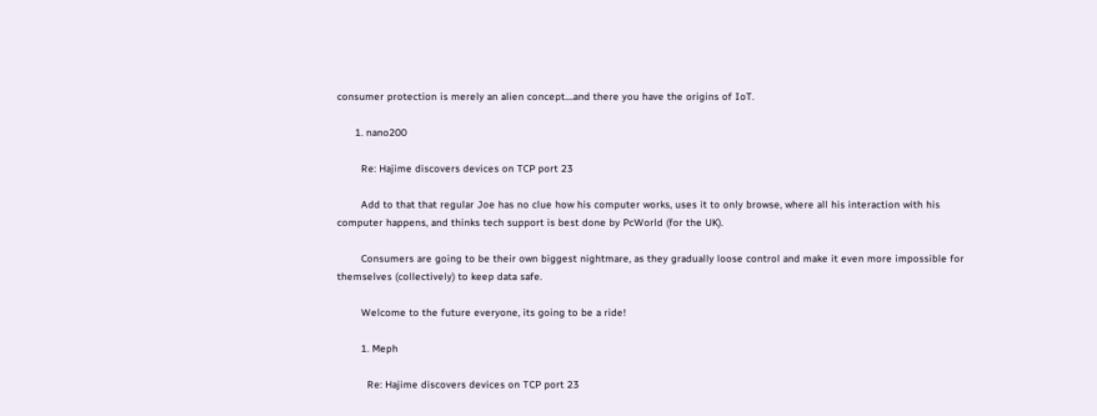consumer protection is merely an alien concept....and there you have the origins of IoT.

      1. nano200

        Re: Hajime discovers devices on TCP port 23

        Add to that that regular Joe has no clue how his computer works, uses it to only browse, where all his interaction with his computer happens, and thinks tech support is best done by PcWorld (for the UK).

        Consumers are going to be their own biggest nightmare, as they gradually loose control and make it even more impossible for themselves (collectively) to keep data safe.

        Welcome to the future everyone, its going to be a ride!

        1. Meph

          Re: Hajime discovers devices on TCP port 23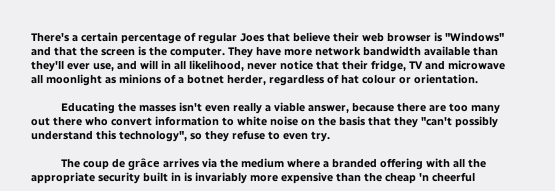There's a certain percentage of regular Joes that believe their web browser is "Windows" and that the screen is the computer. They have more network bandwidth available than they'll ever use, and will in all likelihood, never notice that their fridge, TV and microwave all moonlight as minions of a botnet herder, regardless of hat colour or orientation.

          Educating the masses isn't even really a viable answer, because there are too many out there who convert information to white noise on the basis that they "can't possibly understand this technology", so they refuse to even try.

          The coup de grâce arrives via the medium where a branded offering with all the appropriate security built in is invariably more expensive than the cheap 'n cheerful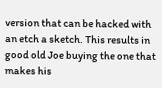version that can be hacked with an etch a sketch. This results in good old Joe buying the one that makes his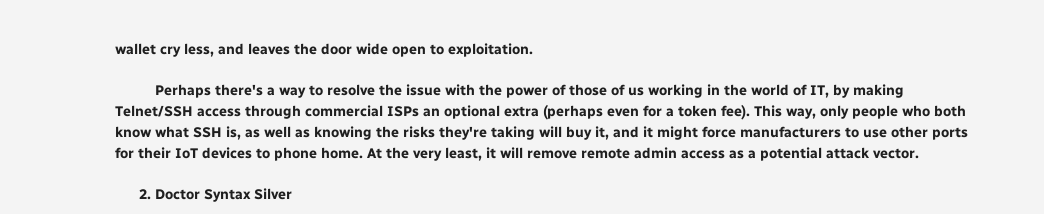wallet cry less, and leaves the door wide open to exploitation.

          Perhaps there's a way to resolve the issue with the power of those of us working in the world of IT, by making Telnet/SSH access through commercial ISPs an optional extra (perhaps even for a token fee). This way, only people who both know what SSH is, as well as knowing the risks they're taking will buy it, and it might force manufacturers to use other ports for their IoT devices to phone home. At the very least, it will remove remote admin access as a potential attack vector.

      2. Doctor Syntax Silver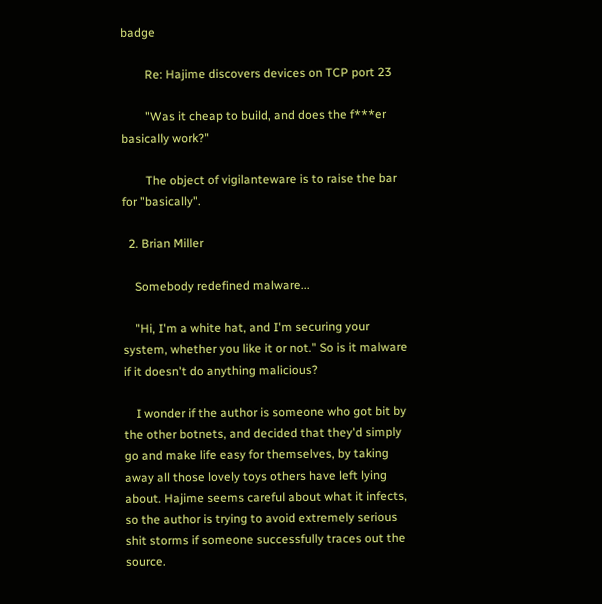badge

        Re: Hajime discovers devices on TCP port 23

        "Was it cheap to build, and does the f***er basically work?"

        The object of vigilanteware is to raise the bar for "basically".

  2. Brian Miller

    Somebody redefined malware...

    "Hi, I'm a white hat, and I'm securing your system, whether you like it or not." So is it malware if it doesn't do anything malicious?

    I wonder if the author is someone who got bit by the other botnets, and decided that they'd simply go and make life easy for themselves, by taking away all those lovely toys others have left lying about. Hajime seems careful about what it infects, so the author is trying to avoid extremely serious shit storms if someone successfully traces out the source.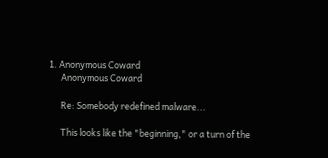1. Anonymous Coward
      Anonymous Coward

      Re: Somebody redefined malware...

      This looks like the "beginning," or a turn of the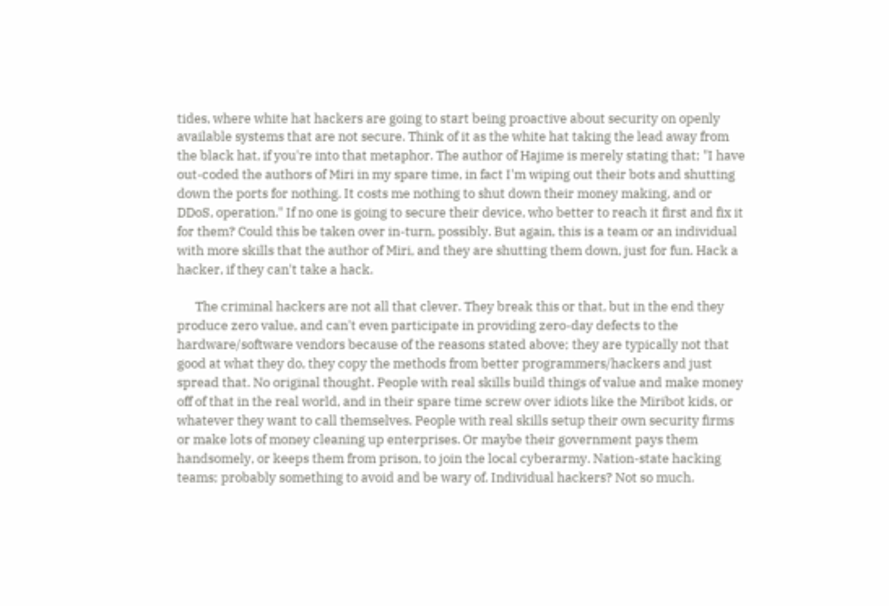tides, where white hat hackers are going to start being proactive about security on openly available systems that are not secure. Think of it as the white hat taking the lead away from the black hat, if you're into that metaphor. The author of Hajime is merely stating that; "I have out-coded the authors of Miri in my spare time, in fact I'm wiping out their bots and shutting down the ports for nothing. It costs me nothing to shut down their money making, and or DDoS, operation." If no one is going to secure their device, who better to reach it first and fix it for them? Could this be taken over in-turn, possibly. But again, this is a team or an individual with more skills that the author of Miri, and they are shutting them down, just for fun. Hack a hacker, if they can't take a hack.

      The criminal hackers are not all that clever. They break this or that, but in the end they produce zero value, and can't even participate in providing zero-day defects to the hardware/software vendors because of the reasons stated above; they are typically not that good at what they do, they copy the methods from better programmers/hackers and just spread that. No original thought. People with real skills build things of value and make money off of that in the real world, and in their spare time screw over idiots like the Miribot kids, or whatever they want to call themselves. People with real skills setup their own security firms or make lots of money cleaning up enterprises. Or maybe their government pays them handsomely, or keeps them from prison, to join the local cyberarmy. Nation-state hacking teams; probably something to avoid and be wary of. Individual hackers? Not so much.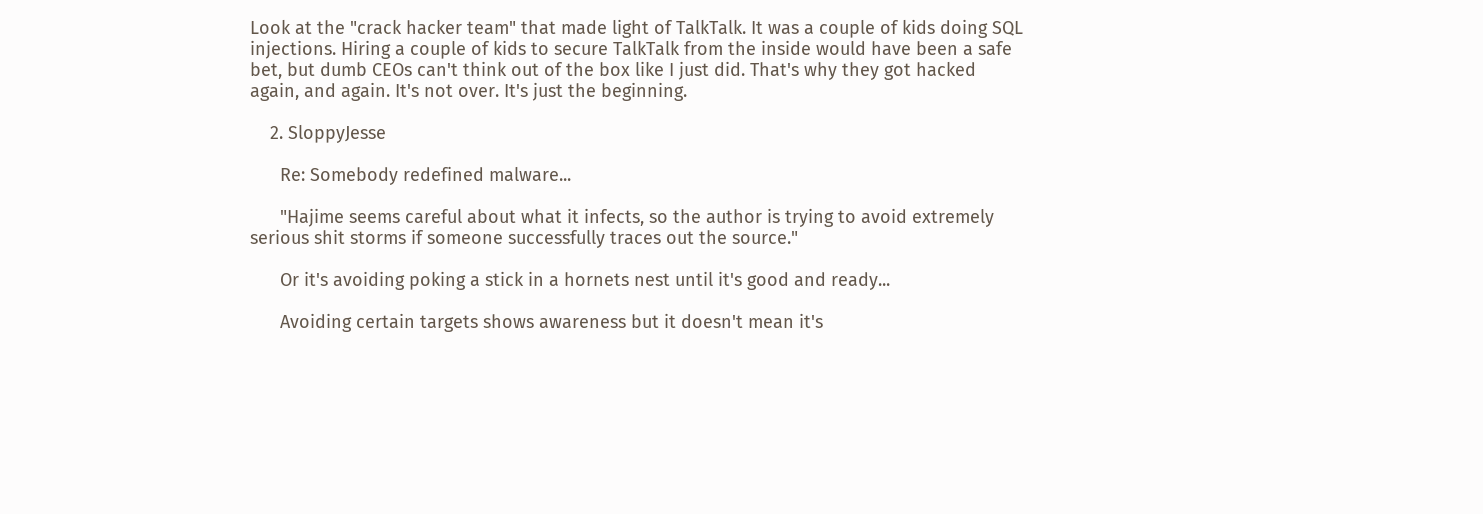Look at the "crack hacker team" that made light of TalkTalk. It was a couple of kids doing SQL injections. Hiring a couple of kids to secure TalkTalk from the inside would have been a safe bet, but dumb CEOs can't think out of the box like I just did. That's why they got hacked again, and again. It's not over. It's just the beginning.

    2. SloppyJesse

      Re: Somebody redefined malware...

      "Hajime seems careful about what it infects, so the author is trying to avoid extremely serious shit storms if someone successfully traces out the source."

      Or it's avoiding poking a stick in a hornets nest until it's good and ready...

      Avoiding certain targets shows awareness but it doesn't mean it's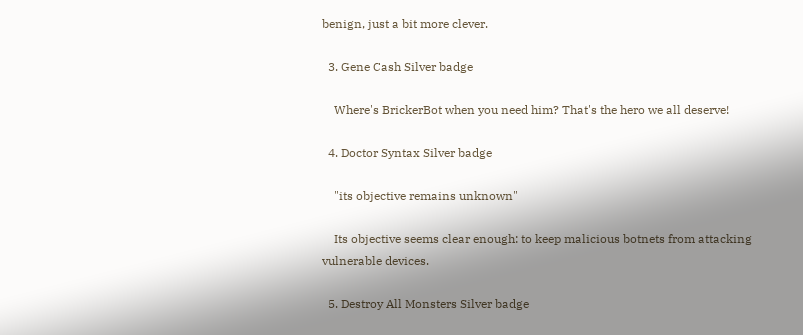benign, just a bit more clever.

  3. Gene Cash Silver badge

    Where's BrickerBot when you need him? That's the hero we all deserve!

  4. Doctor Syntax Silver badge

    "its objective remains unknown"

    Its objective seems clear enough: to keep malicious botnets from attacking vulnerable devices.

  5. Destroy All Monsters Silver badge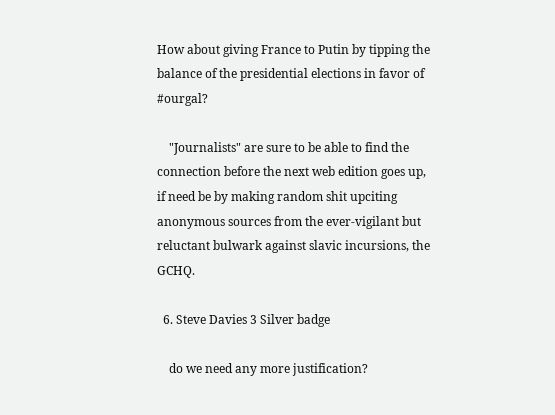How about giving France to Putin by tipping the balance of the presidential elections in favor of #ourgal?

    "Journalists" are sure to be able to find the connection before the next web edition goes up, if need be by making random shit upciting anonymous sources from the ever-vigilant but reluctant bulwark against slavic incursions, the GCHQ.

  6. Steve Davies 3 Silver badge

    do we need any more justification?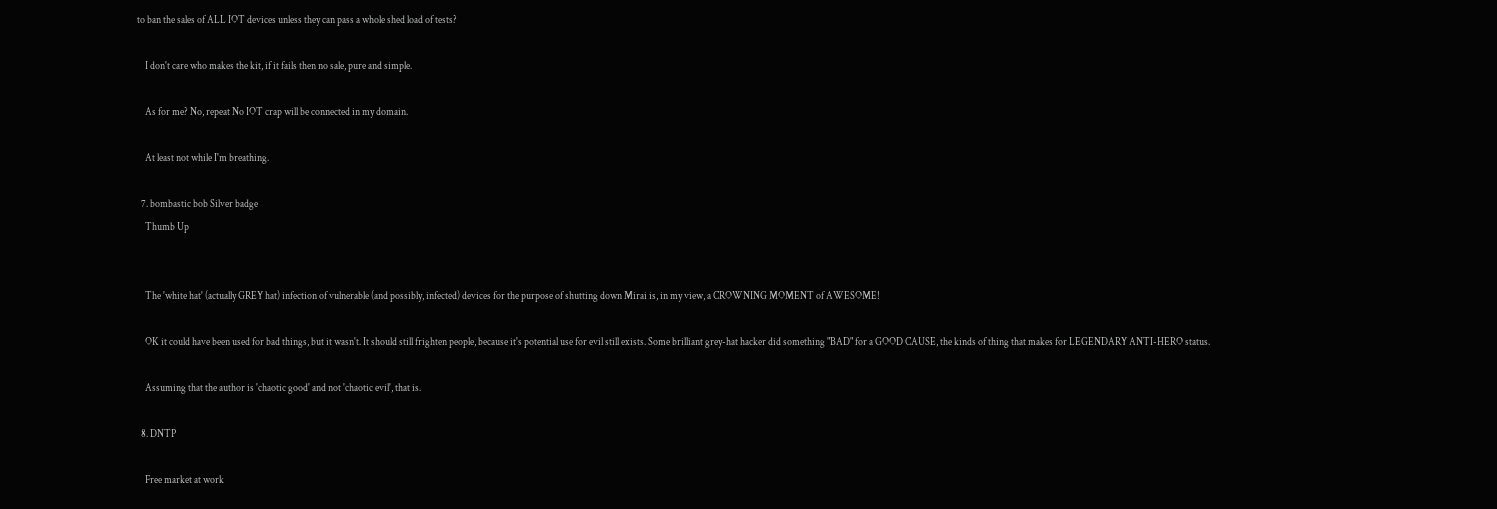to ban the sales of ALL IOT devices unless they can pass a whole shed load of tests?

    I don't care who makes the kit, if it fails then no sale, pure and simple.

    As for me? No, repeat No IOT crap will be connected in my domain.

    At least not while I'm breathing.

  7. bombastic bob Silver badge
    Thumb Up


    The 'white hat' (actually GREY hat) infection of vulnerable (and possibly, infected) devices for the purpose of shutting down Mirai is, in my view, a CROWNING MOMENT of AWESOME!

    OK it could have been used for bad things, but it wasn't. It should still frighten people, because it's potential use for evil still exists. Some brilliant grey-hat hacker did something "BAD" for a GOOD CAUSE, the kinds of thing that makes for LEGENDARY ANTI-HERO status.

    Assuming that the author is 'chaotic good' and not 'chaotic evil', that is.

  8. DNTP

    Free market at work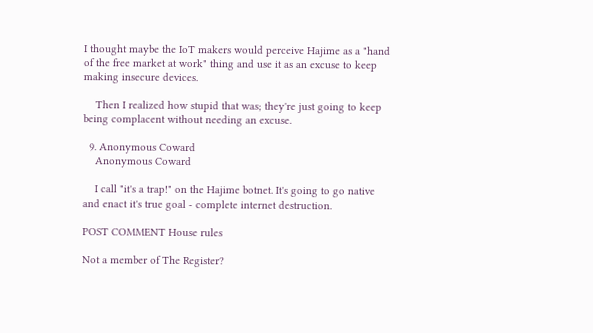I thought maybe the IoT makers would perceive Hajime as a "hand of the free market at work" thing and use it as an excuse to keep making insecure devices.

    Then I realized how stupid that was; they're just going to keep being complacent without needing an excuse.

  9. Anonymous Coward
    Anonymous Coward

    I call "it's a trap!" on the Hajime botnet. It's going to go native and enact it's true goal - complete internet destruction.

POST COMMENT House rules

Not a member of The Register?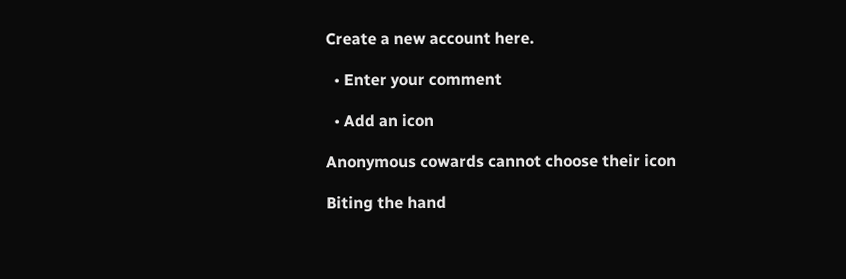Create a new account here.

  • Enter your comment

  • Add an icon

Anonymous cowards cannot choose their icon

Biting the hand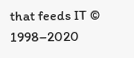that feeds IT © 1998–2020